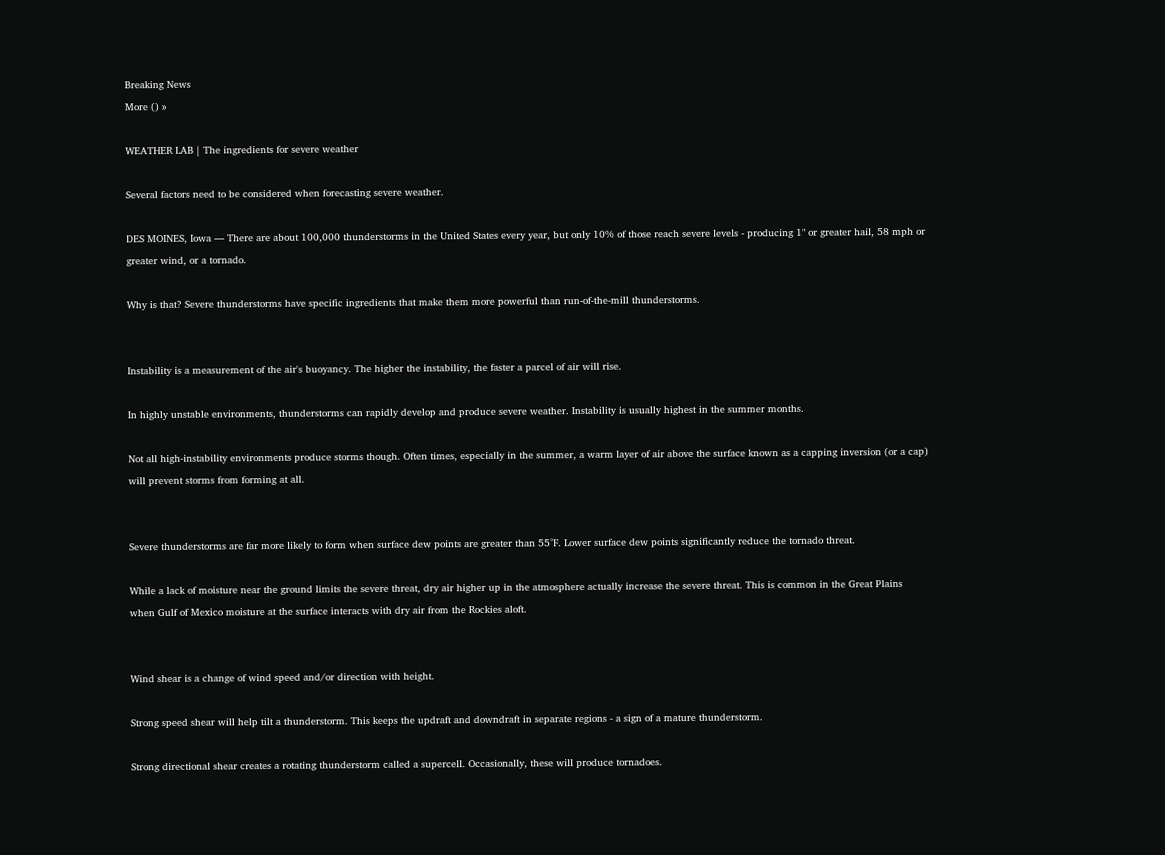Breaking News
More () »

WEATHER LAB | The ingredients for severe weather

Several factors need to be considered when forecasting severe weather.

DES MOINES, Iowa — There are about 100,000 thunderstorms in the United States every year, but only 10% of those reach severe levels - producing 1" or greater hail, 58 mph or greater wind, or a tornado.

Why is that? Severe thunderstorms have specific ingredients that make them more powerful than run-of-the-mill thunderstorms.


Instability is a measurement of the air's buoyancy. The higher the instability, the faster a parcel of air will rise.

In highly unstable environments, thunderstorms can rapidly develop and produce severe weather. Instability is usually highest in the summer months.

Not all high-instability environments produce storms though. Often times, especially in the summer, a warm layer of air above the surface known as a capping inversion (or a cap) will prevent storms from forming at all.


Severe thunderstorms are far more likely to form when surface dew points are greater than 55°F. Lower surface dew points significantly reduce the tornado threat.

While a lack of moisture near the ground limits the severe threat, dry air higher up in the atmosphere actually increase the severe threat. This is common in the Great Plains when Gulf of Mexico moisture at the surface interacts with dry air from the Rockies aloft.


Wind shear is a change of wind speed and/or direction with height.

Strong speed shear will help tilt a thunderstorm. This keeps the updraft and downdraft in separate regions - a sign of a mature thunderstorm.

Strong directional shear creates a rotating thunderstorm called a supercell. Occasionally, these will produce tornadoes.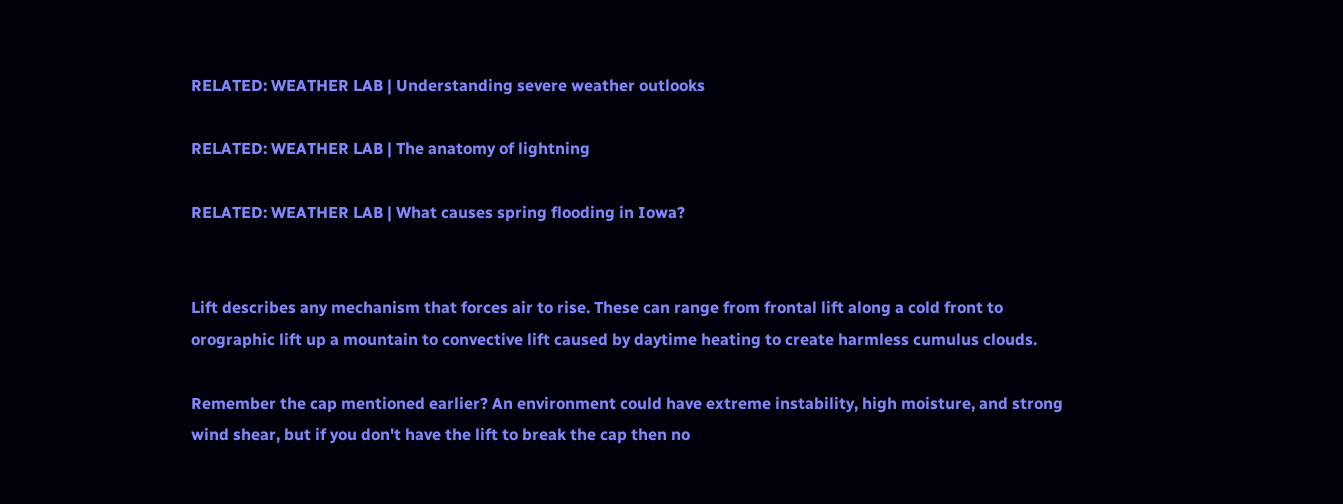RELATED: WEATHER LAB | Understanding severe weather outlooks

RELATED: WEATHER LAB | The anatomy of lightning

RELATED: WEATHER LAB | What causes spring flooding in Iowa?


Lift describes any mechanism that forces air to rise. These can range from frontal lift along a cold front to orographic lift up a mountain to convective lift caused by daytime heating to create harmless cumulus clouds.

Remember the cap mentioned earlier? An environment could have extreme instability, high moisture, and strong wind shear, but if you don't have the lift to break the cap then no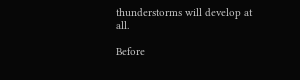thunderstorms will develop at all.

Before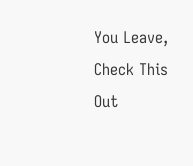You Leave, Check This Out